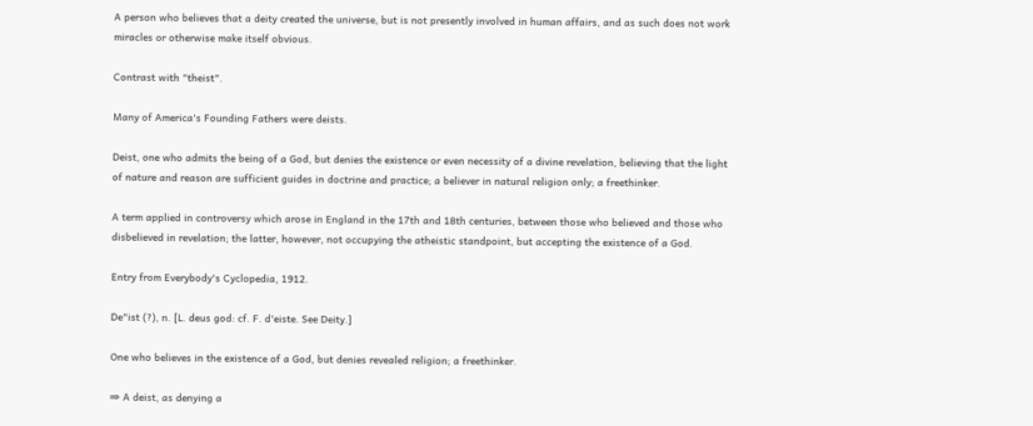A person who believes that a deity created the universe, but is not presently involved in human affairs, and as such does not work miracles or otherwise make itself obvious.

Contrast with "theist".

Many of America's Founding Fathers were deists.

Deist, one who admits the being of a God, but denies the existence or even necessity of a divine revelation, believing that the light of nature and reason are sufficient guides in doctrine and practice; a believer in natural religion only; a freethinker.

A term applied in controversy which arose in England in the 17th and 18th centuries, between those who believed and those who disbelieved in revelation; the latter, however, not occupying the atheistic standpoint, but accepting the existence of a God.

Entry from Everybody's Cyclopedia, 1912.

De"ist (?), n. [L. deus god: cf. F. d'eiste. See Deity.]

One who believes in the existence of a God, but denies revealed religion; a freethinker.

⇒ A deist, as denying a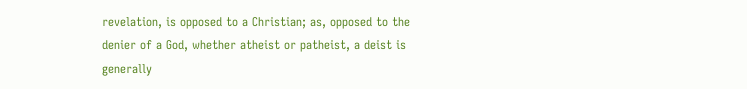revelation, is opposed to a Christian; as, opposed to the denier of a God, whether atheist or patheist, a deist is generally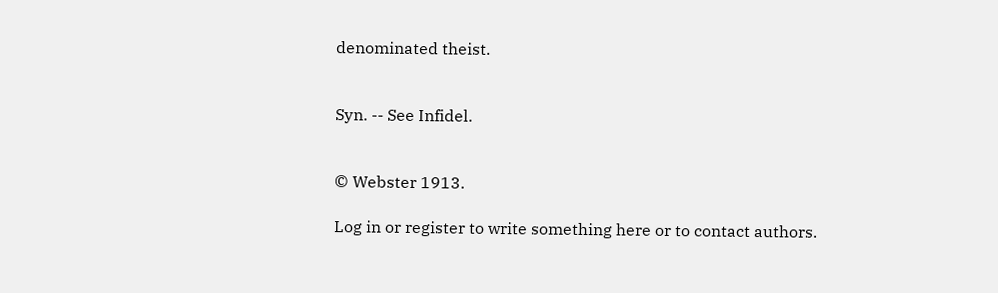denominated theist.


Syn. -- See Infidel.


© Webster 1913.

Log in or register to write something here or to contact authors.